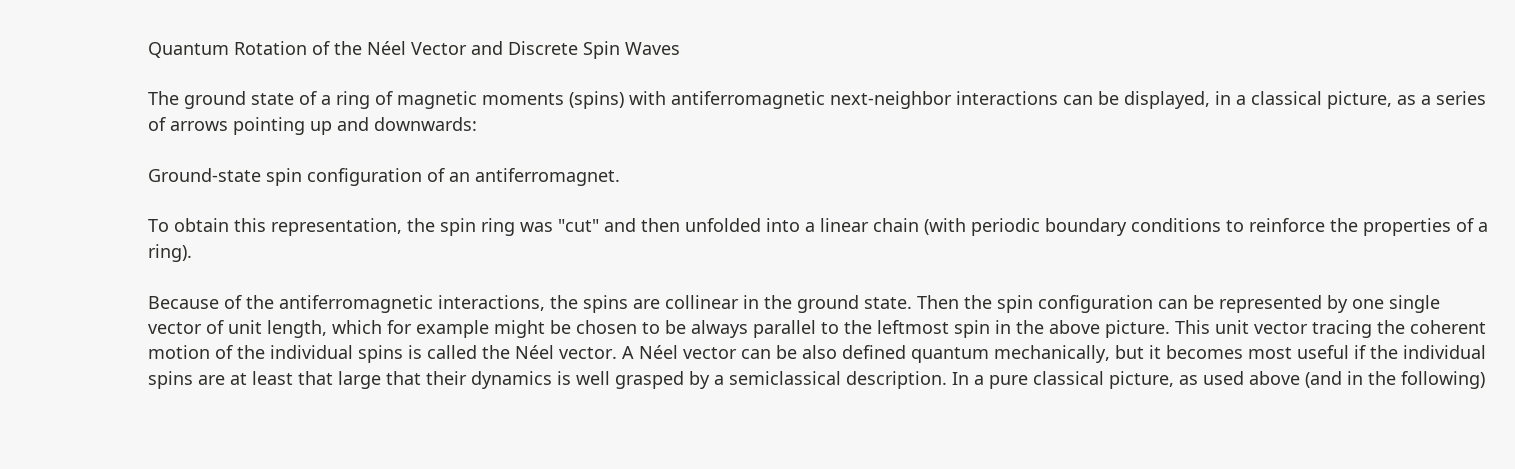Quantum Rotation of the Néel Vector and Discrete Spin Waves

The ground state of a ring of magnetic moments (spins) with antiferromagnetic next-neighbor interactions can be displayed, in a classical picture, as a series of arrows pointing up and downwards:

Ground-state spin configuration of an antiferromagnet.

To obtain this representation, the spin ring was "cut" and then unfolded into a linear chain (with periodic boundary conditions to reinforce the properties of a ring).

Because of the antiferromagnetic interactions, the spins are collinear in the ground state. Then the spin configuration can be represented by one single vector of unit length, which for example might be chosen to be always parallel to the leftmost spin in the above picture. This unit vector tracing the coherent motion of the individual spins is called the Néel vector. A Néel vector can be also defined quantum mechanically, but it becomes most useful if the individual spins are at least that large that their dynamics is well grasped by a semiclassical description. In a pure classical picture, as used above (and in the following)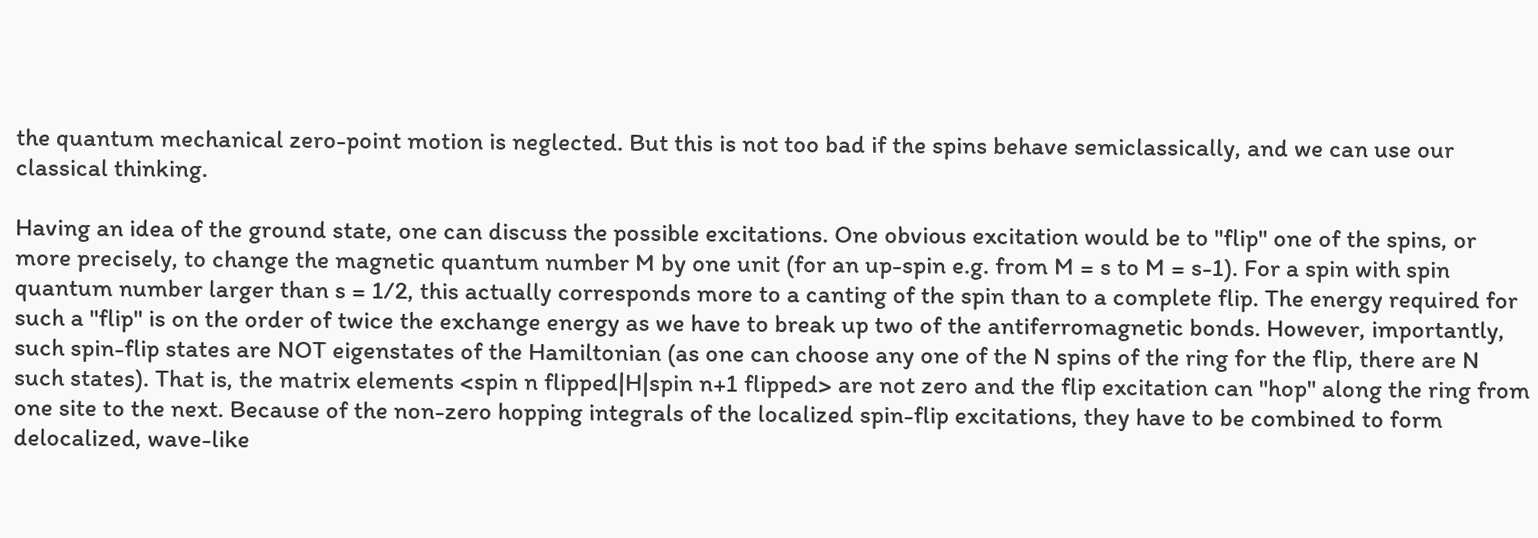the quantum mechanical zero-point motion is neglected. But this is not too bad if the spins behave semiclassically, and we can use our classical thinking.

Having an idea of the ground state, one can discuss the possible excitations. One obvious excitation would be to "flip" one of the spins, or more precisely, to change the magnetic quantum number M by one unit (for an up-spin e.g. from M = s to M = s-1). For a spin with spin quantum number larger than s = 1/2, this actually corresponds more to a canting of the spin than to a complete flip. The energy required for such a "flip" is on the order of twice the exchange energy as we have to break up two of the antiferromagnetic bonds. However, importantly, such spin-flip states are NOT eigenstates of the Hamiltonian (as one can choose any one of the N spins of the ring for the flip, there are N such states). That is, the matrix elements <spin n flipped|H|spin n+1 flipped> are not zero and the flip excitation can "hop" along the ring from one site to the next. Because of the non-zero hopping integrals of the localized spin-flip excitations, they have to be combined to form delocalized, wave-like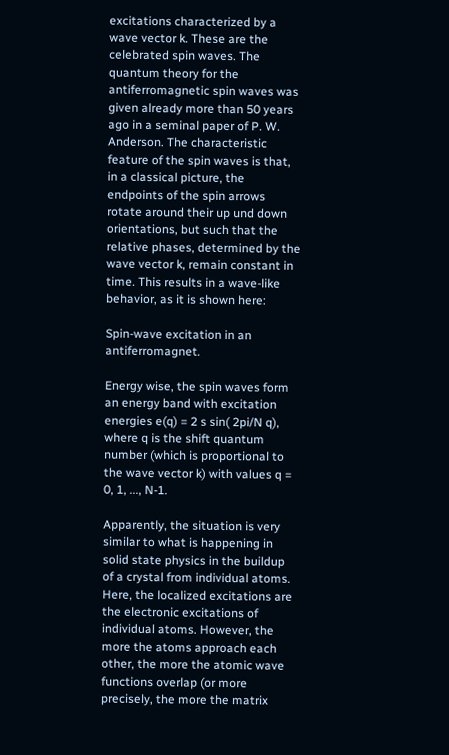excitations characterized by a wave vector k. These are the celebrated spin waves. The quantum theory for the antiferromagnetic spin waves was given already more than 50 years ago in a seminal paper of P. W. Anderson. The characteristic feature of the spin waves is that, in a classical picture, the endpoints of the spin arrows rotate around their up und down orientations, but such that the relative phases, determined by the wave vector k, remain constant in time. This results in a wave-like behavior, as it is shown here:

Spin-wave excitation in an antiferromagnet.

Energy wise, the spin waves form an energy band with excitation energies e(q) = 2 s sin( 2pi/N q), where q is the shift quantum number (which is proportional to the wave vector k) with values q = 0, 1, ..., N-1.

Apparently, the situation is very similar to what is happening in solid state physics in the buildup of a crystal from individual atoms. Here, the localized excitations are the electronic excitations of individual atoms. However, the more the atoms approach each other, the more the atomic wave functions overlap (or more precisely, the more the matrix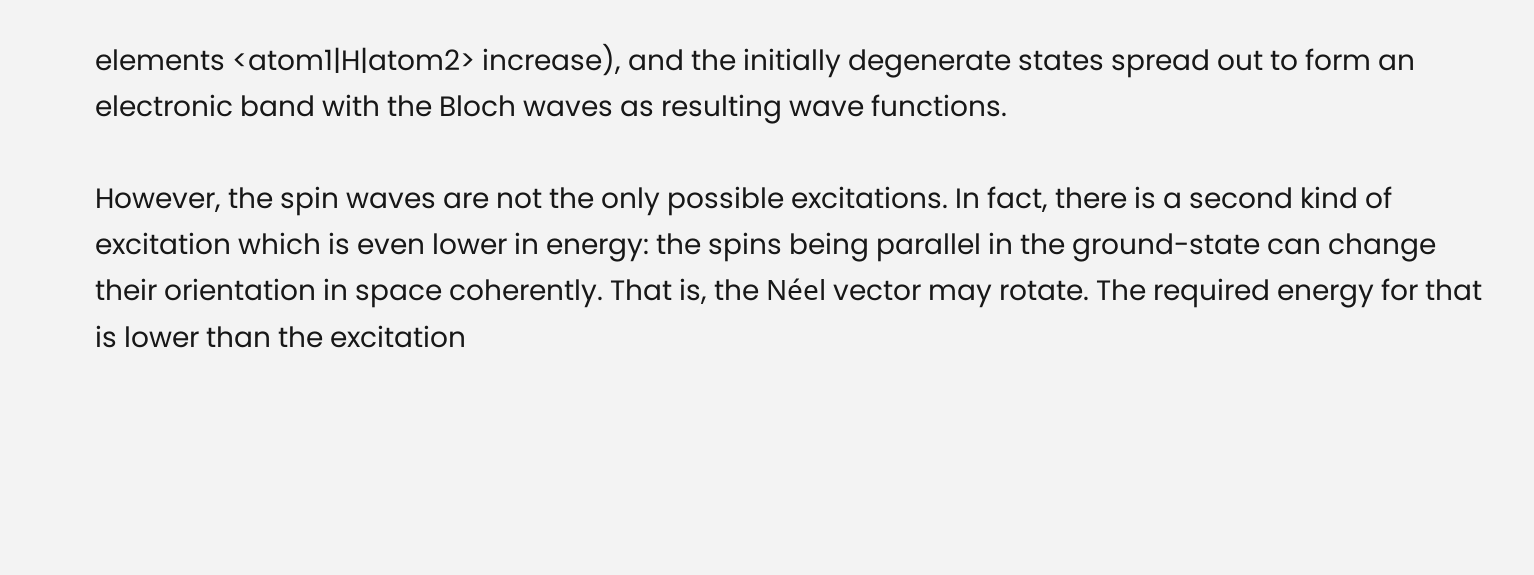elements <atom1|H|atom2> increase), and the initially degenerate states spread out to form an electronic band with the Bloch waves as resulting wave functions.

However, the spin waves are not the only possible excitations. In fact, there is a second kind of excitation which is even lower in energy: the spins being parallel in the ground-state can change their orientation in space coherently. That is, the Néel vector may rotate. The required energy for that is lower than the excitation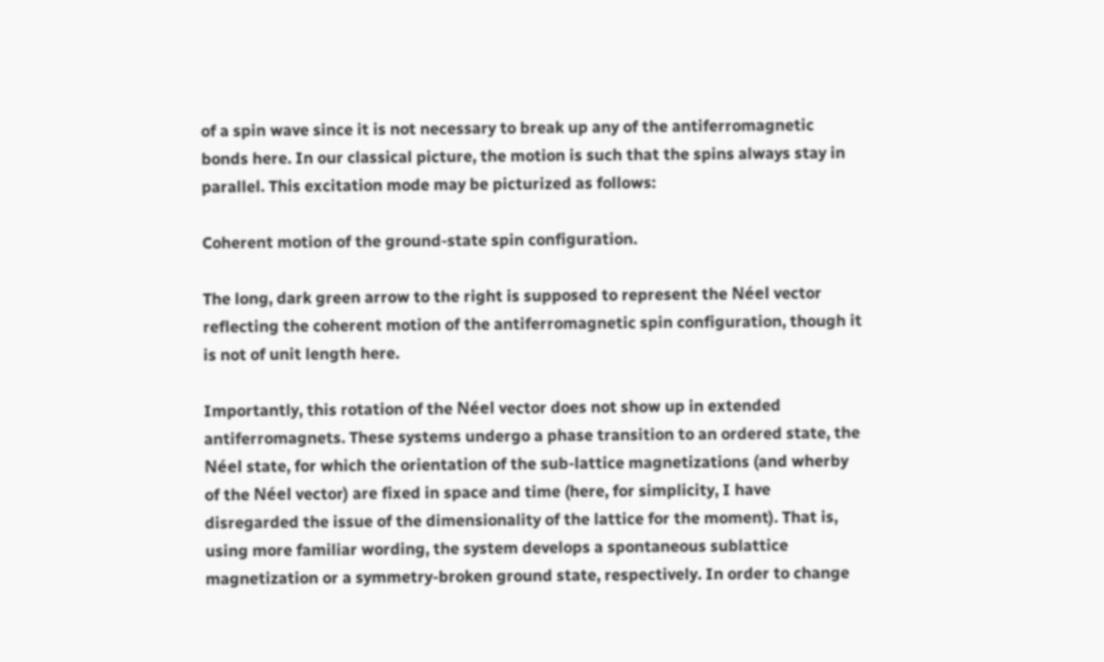of a spin wave since it is not necessary to break up any of the antiferromagnetic bonds here. In our classical picture, the motion is such that the spins always stay in parallel. This excitation mode may be picturized as follows:

Coherent motion of the ground-state spin configuration.

The long, dark green arrow to the right is supposed to represent the Néel vector reflecting the coherent motion of the antiferromagnetic spin configuration, though it is not of unit length here.

Importantly, this rotation of the Néel vector does not show up in extended antiferromagnets. These systems undergo a phase transition to an ordered state, the Néel state, for which the orientation of the sub-lattice magnetizations (and wherby of the Néel vector) are fixed in space and time (here, for simplicity, I have disregarded the issue of the dimensionality of the lattice for the moment). That is, using more familiar wording, the system develops a spontaneous sublattice magnetization or a symmetry-broken ground state, respectively. In order to change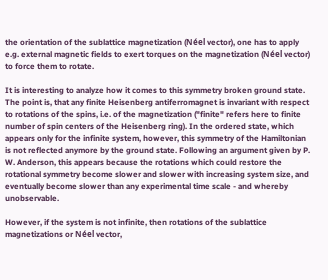the orientation of the sublattice magnetization (Néel vector), one has to apply e.g. external magnetic fields to exert torques on the magnetization (Néel vector) to force them to rotate.

It is interesting to analyze how it comes to this symmetry broken ground state. The point is, that any finite Heisenberg antiferromagnet is invariant with respect to rotations of the spins, i.e. of the magnetization ("finite" refers here to finite number of spin centers of the Heisenberg ring). In the ordered state, which appears only for the infinite system, however, this symmetry of the Hamiltonian is not reflected anymore by the ground state. Following an argument given by P. W. Anderson, this appears because the rotations which could restore the rotational symmetry become slower and slower with increasing system size, and eventually become slower than any experimental time scale - and whereby unobservable.

However, if the system is not infinite, then rotations of the sublattice magnetizations or Néel vector,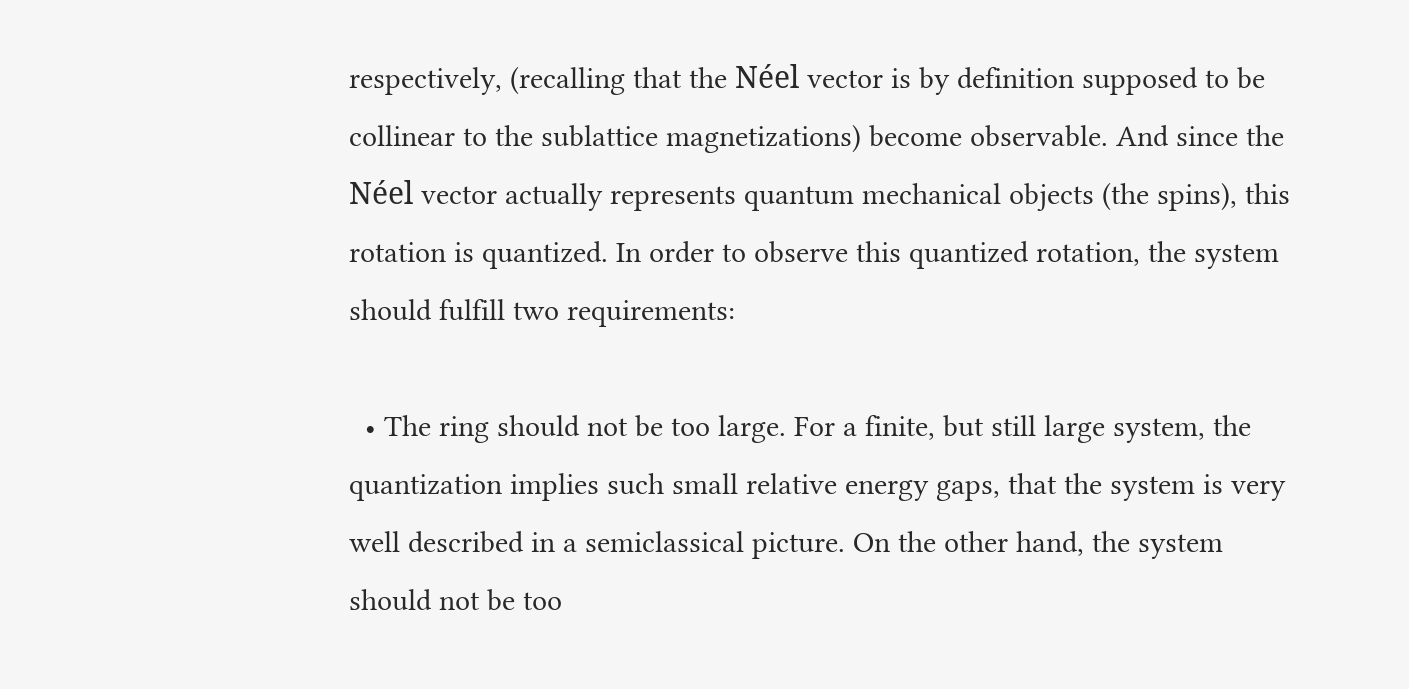respectively, (recalling that the Néel vector is by definition supposed to be collinear to the sublattice magnetizations) become observable. And since the Néel vector actually represents quantum mechanical objects (the spins), this rotation is quantized. In order to observe this quantized rotation, the system should fulfill two requirements:

  • The ring should not be too large. For a finite, but still large system, the quantization implies such small relative energy gaps, that the system is very well described in a semiclassical picture. On the other hand, the system should not be too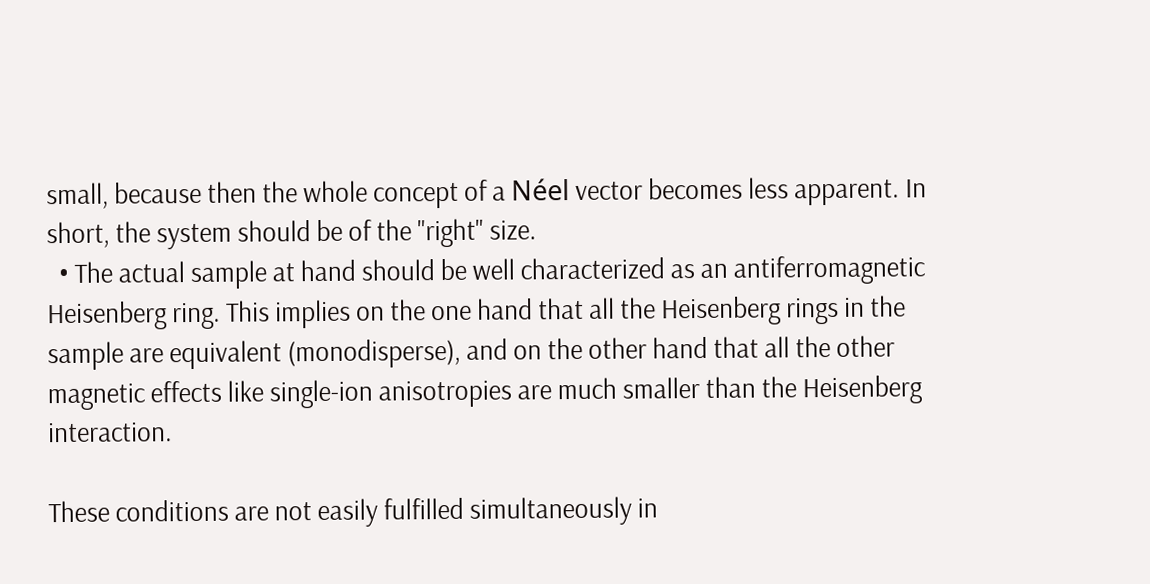small, because then the whole concept of a Néel vector becomes less apparent. In short, the system should be of the "right" size.
  • The actual sample at hand should be well characterized as an antiferromagnetic Heisenberg ring. This implies on the one hand that all the Heisenberg rings in the sample are equivalent (monodisperse), and on the other hand that all the other magnetic effects like single-ion anisotropies are much smaller than the Heisenberg interaction.

These conditions are not easily fulfilled simultaneously in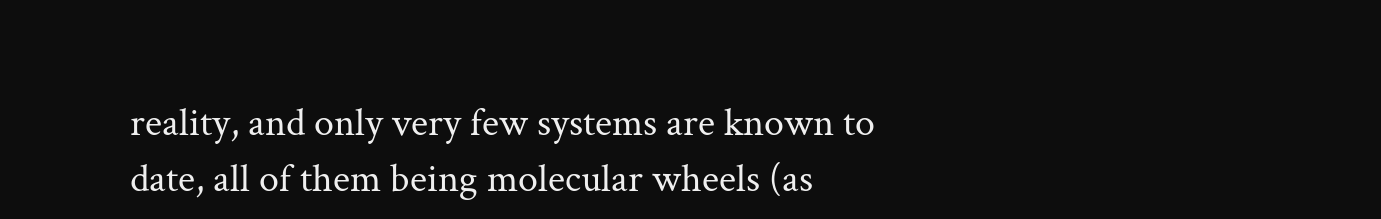reality, and only very few systems are known to date, all of them being molecular wheels (as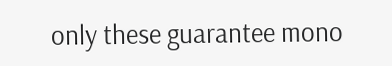only these guarantee mono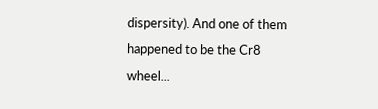dispersity). And one of them happened to be the Cr8 wheel...